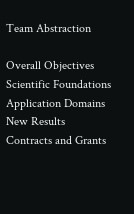Team Abstraction

Overall Objectives
Scientific Foundations
Application Domains
New Results
Contracts and Grants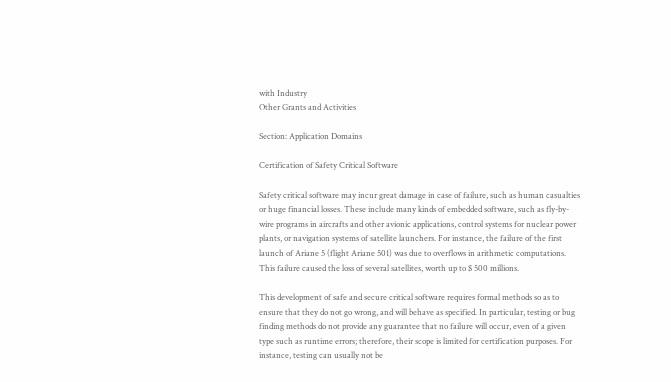with Industry
Other Grants and Activities

Section: Application Domains

Certification of Safety Critical Software

Safety critical software may incur great damage in case of failure, such as human casualties or huge financial losses. These include many kinds of embedded software, such as fly-by-wire programs in aircrafts and other avionic applications, control systems for nuclear power plants, or navigation systems of satellite launchers. For instance, the failure of the first launch of Ariane 5 (flight Ariane 501) was due to overflows in arithmetic computations. This failure caused the loss of several satellites, worth up to $ 500 millions.

This development of safe and secure critical software requires formal methods so as to ensure that they do not go wrong, and will behave as specified. In particular, testing or bug finding methods do not provide any guarantee that no failure will occur, even of a given type such as runtime errors; therefore, their scope is limited for certification purposes. For instance, testing can usually not be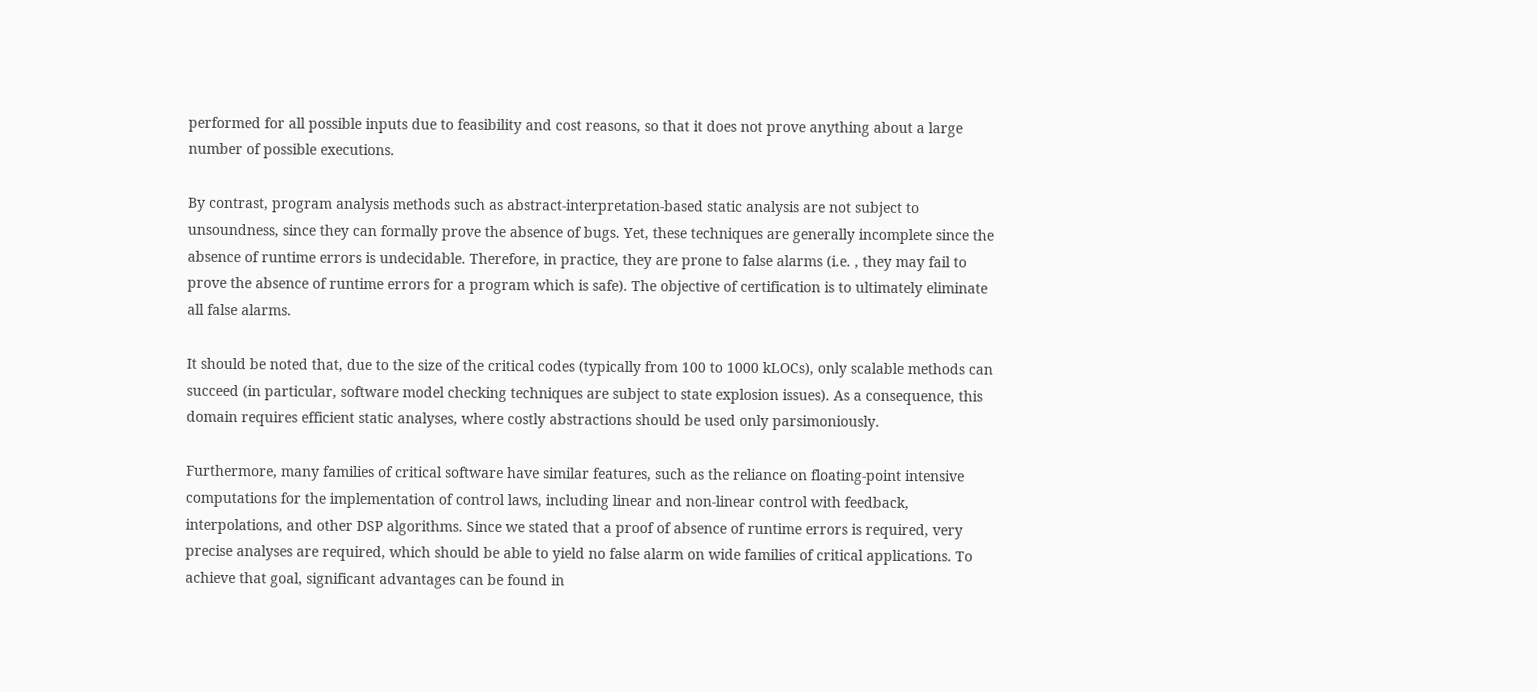performed for all possible inputs due to feasibility and cost reasons, so that it does not prove anything about a large number of possible executions.

By contrast, program analysis methods such as abstract-interpretation-based static analysis are not subject to unsoundness, since they can formally prove the absence of bugs. Yet, these techniques are generally incomplete since the absence of runtime errors is undecidable. Therefore, in practice, they are prone to false alarms (i.e. , they may fail to prove the absence of runtime errors for a program which is safe). The objective of certification is to ultimately eliminate all false alarms.

It should be noted that, due to the size of the critical codes (typically from 100 to 1000 kLOCs), only scalable methods can succeed (in particular, software model checking techniques are subject to state explosion issues). As a consequence, this domain requires efficient static analyses, where costly abstractions should be used only parsimoniously.

Furthermore, many families of critical software have similar features, such as the reliance on floating-point intensive computations for the implementation of control laws, including linear and non-linear control with feedback, interpolations, and other DSP algorithms. Since we stated that a proof of absence of runtime errors is required, very precise analyses are required, which should be able to yield no false alarm on wide families of critical applications. To achieve that goal, significant advantages can be found in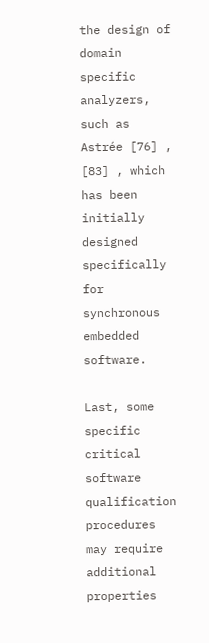the design of domain specific analyzers, such as Astrée [76] , [83] , which has been initially designed specifically for synchronous embedded software.

Last, some specific critical software qualification procedures may require additional properties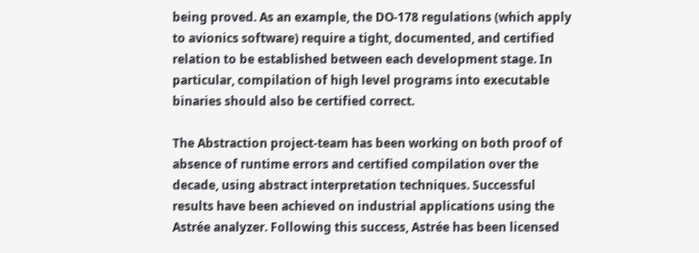being proved. As an example, the DO-178 regulations (which apply to avionics software) require a tight, documented, and certified relation to be established between each development stage. In particular, compilation of high level programs into executable binaries should also be certified correct.

The Abstraction project-team has been working on both proof of absence of runtime errors and certified compilation over the decade, using abstract interpretation techniques. Successful results have been achieved on industrial applications using the Astrée analyzer. Following this success, Astrée has been licensed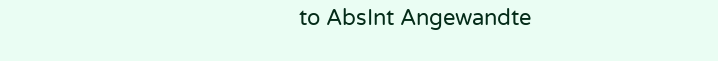to AbsInt Angewandte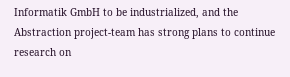Informatik GmbH to be industrialized, and the Abstraction project-team has strong plans to continue research on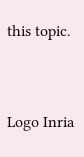this topic.


Logo Inria